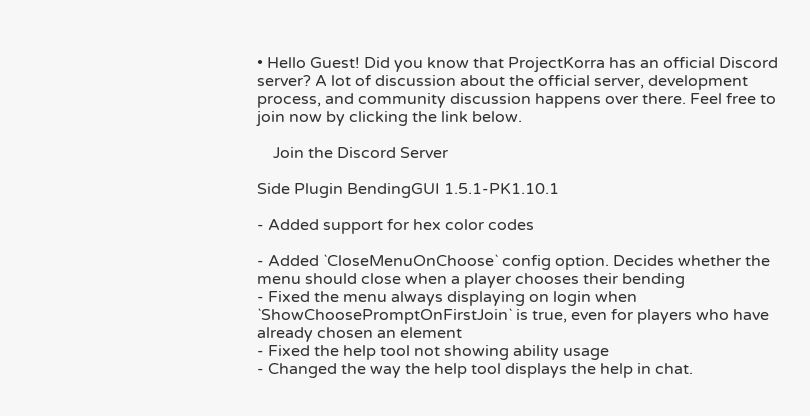• Hello Guest! Did you know that ProjectKorra has an official Discord server? A lot of discussion about the official server, development process, and community discussion happens over there. Feel free to join now by clicking the link below.

    Join the Discord Server

Side Plugin BendingGUI 1.5.1-PK1.10.1

- Added support for hex color codes

- Added `CloseMenuOnChoose` config option. Decides whether the menu should close when a player chooses their bending
- Fixed the menu always displaying on login when `ShowChoosePromptOnFirstJoin` is true, even for players who have already chosen an element
- Fixed the help tool not showing ability usage
- Changed the way the help tool displays the help in chat.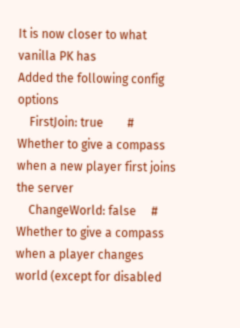It is now closer to what vanilla PK has
Added the following config options
    FirstJoin: true        # Whether to give a compass when a new player first joins the server
    ChangeWorld: false     # Whether to give a compass when a player changes world (except for disabled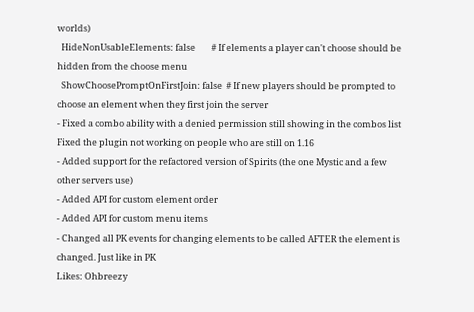worlds)
  HideNonUsableElements: false        # If elements a player can't choose should be hidden from the choose menu
  ShowChoosePromptOnFirstJoin: false  # If new players should be prompted to choose an element when they first join the server
- Fixed a combo ability with a denied permission still showing in the combos list
Fixed the plugin not working on people who are still on 1.16
- Added support for the refactored version of Spirits (the one Mystic and a few other servers use)
- Added API for custom element order
- Added API for custom menu items
- Changed all PK events for changing elements to be called AFTER the element is changed. Just like in PK
Likes: Ohbreezy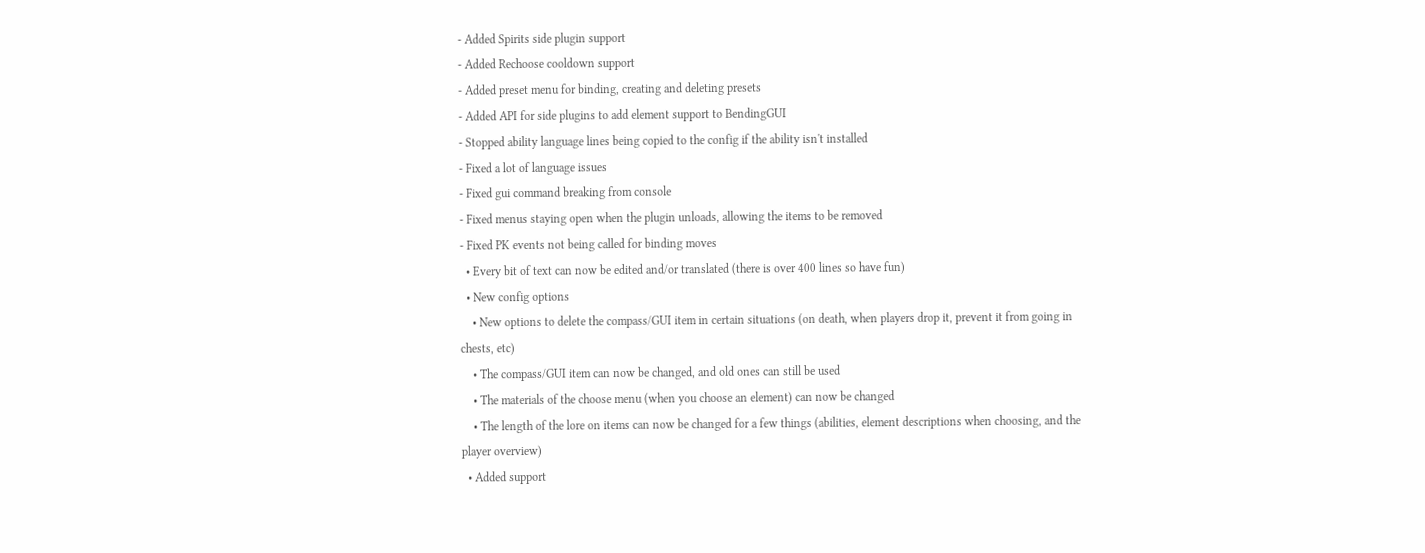- Added Spirits side plugin support
- Added Rechoose cooldown support
- Added preset menu for binding, creating and deleting presets
- Added API for side plugins to add element support to BendingGUI
- Stopped ability language lines being copied to the config if the ability isn't installed
- Fixed a lot of language issues
- Fixed gui command breaking from console
- Fixed menus staying open when the plugin unloads, allowing the items to be removed
- Fixed PK events not being called for binding moves
  • Every bit of text can now be edited and/or translated (there is over 400 lines so have fun)
  • New config options
    • New options to delete the compass/GUI item in certain situations (on death, when players drop it, prevent it from going in chests, etc)
    • The compass/GUI item can now be changed, and old ones can still be used
    • The materials of the choose menu (when you choose an element) can now be changed
    • The length of the lore on items can now be changed for a few things (abilities, element descriptions when choosing, and the player overview)
  • Added support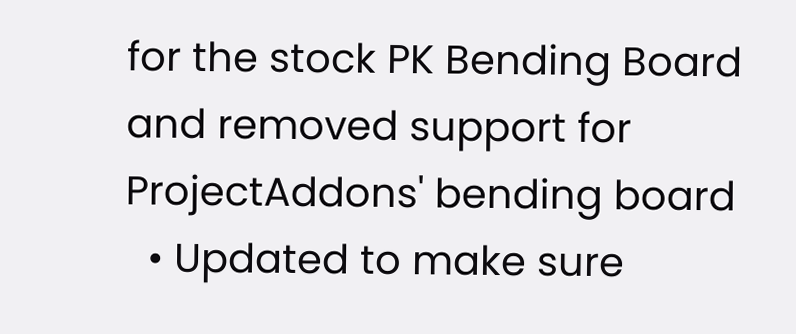for the stock PK Bending Board and removed support for ProjectAddons' bending board
  • Updated to make sure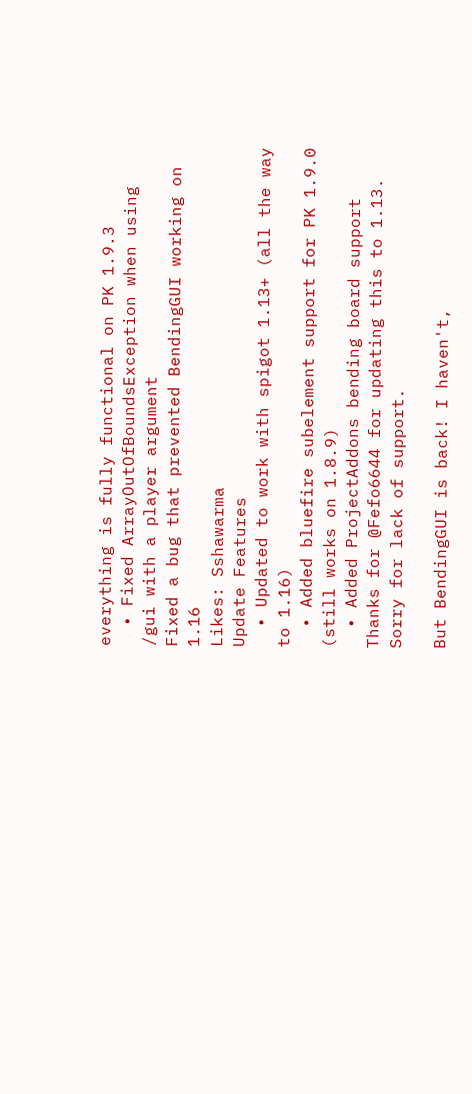everything is fully functional on PK 1.9.3
  • Fixed ArrayOutOfBoundsException when using /gui with a player argument
Fixed a bug that prevented BendingGUI working on 1.16
Likes: Sshawarma
Update Features
  • Updated to work with spigot 1.13+ (all the way to 1.16)
  • Added bluefire subelement support for PK 1.9.0 (still works on 1.8.9)
  • Added ProjectAddons bending board support
Thanks for @Fefo6644 for updating this to 1.13. Sorry for lack of support.

But BendingGUI is back! I haven't,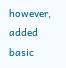however, added basic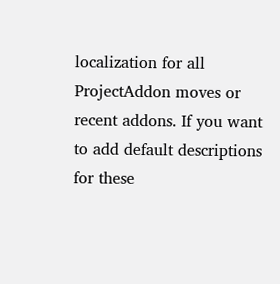localization for all ProjectAddon moves or recent addons. If you want to add default descriptions for these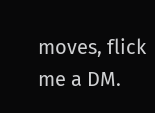moves, flick me a DM.